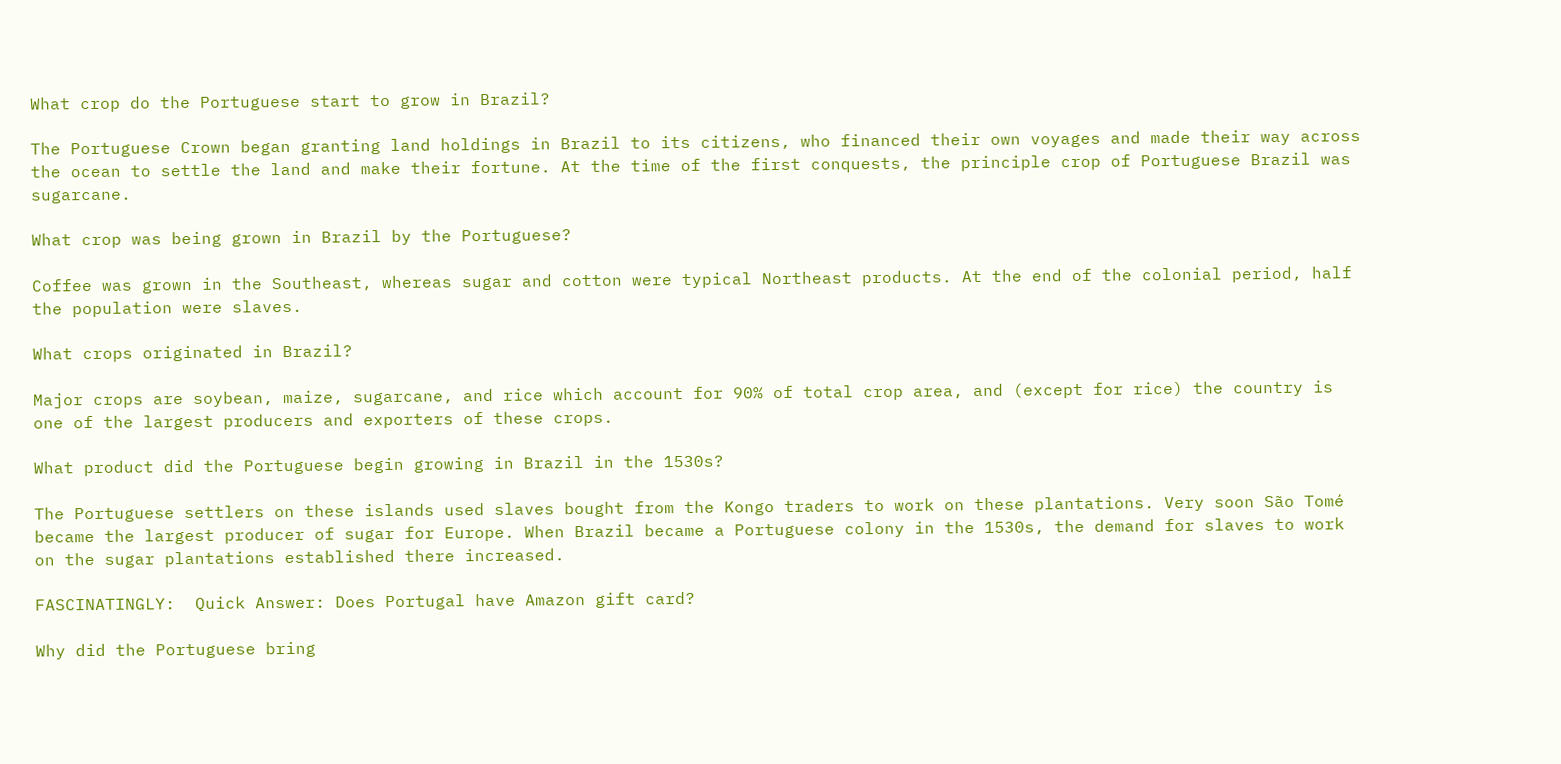What crop do the Portuguese start to grow in Brazil?

The Portuguese Crown began granting land holdings in Brazil to its citizens, who financed their own voyages and made their way across the ocean to settle the land and make their fortune. At the time of the first conquests, the principle crop of Portuguese Brazil was sugarcane.

What crop was being grown in Brazil by the Portuguese?

Coffee was grown in the Southeast, whereas sugar and cotton were typical Northeast products. At the end of the colonial period, half the population were slaves.

What crops originated in Brazil?

Major crops are soybean, maize, sugarcane, and rice which account for 90% of total crop area, and (except for rice) the country is one of the largest producers and exporters of these crops.

What product did the Portuguese begin growing in Brazil in the 1530s?

The Portuguese settlers on these islands used slaves bought from the Kongo traders to work on these plantations. Very soon São Tomé became the largest producer of sugar for Europe. When Brazil became a Portuguese colony in the 1530s, the demand for slaves to work on the sugar plantations established there increased.

FASCINATINGLY:  Quick Answer: Does Portugal have Amazon gift card?

Why did the Portuguese bring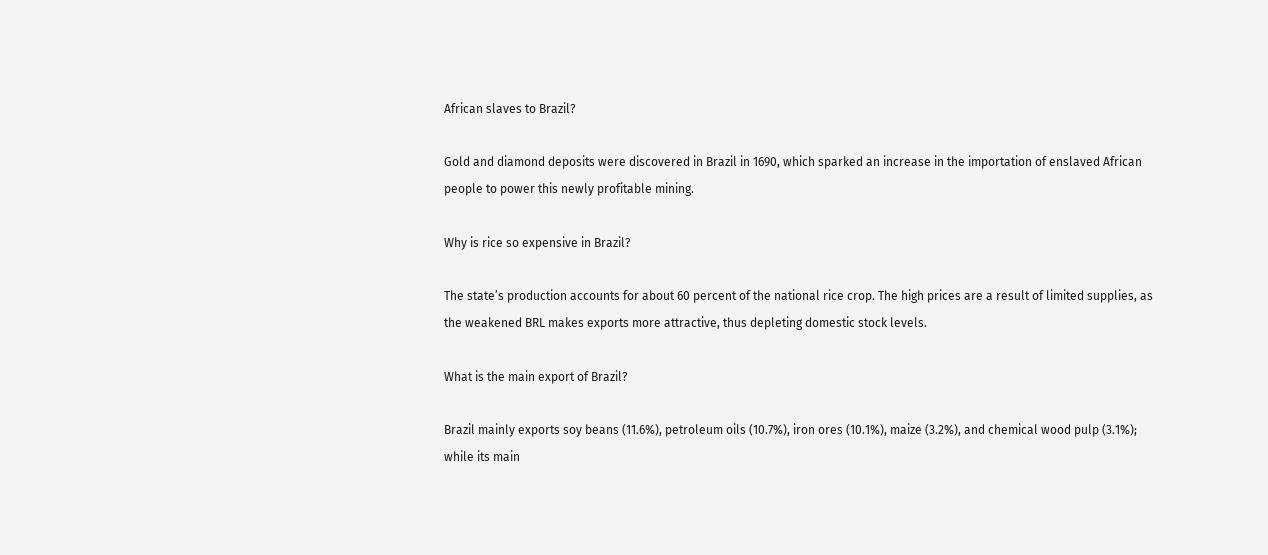African slaves to Brazil?

Gold and diamond deposits were discovered in Brazil in 1690, which sparked an increase in the importation of enslaved African people to power this newly profitable mining.

Why is rice so expensive in Brazil?

The state’s production accounts for about 60 percent of the national rice crop. The high prices are a result of limited supplies, as the weakened BRL makes exports more attractive, thus depleting domestic stock levels.

What is the main export of Brazil?

Brazil mainly exports soy beans (11.6%), petroleum oils (10.7%), iron ores (10.1%), maize (3.2%), and chemical wood pulp (3.1%); while its main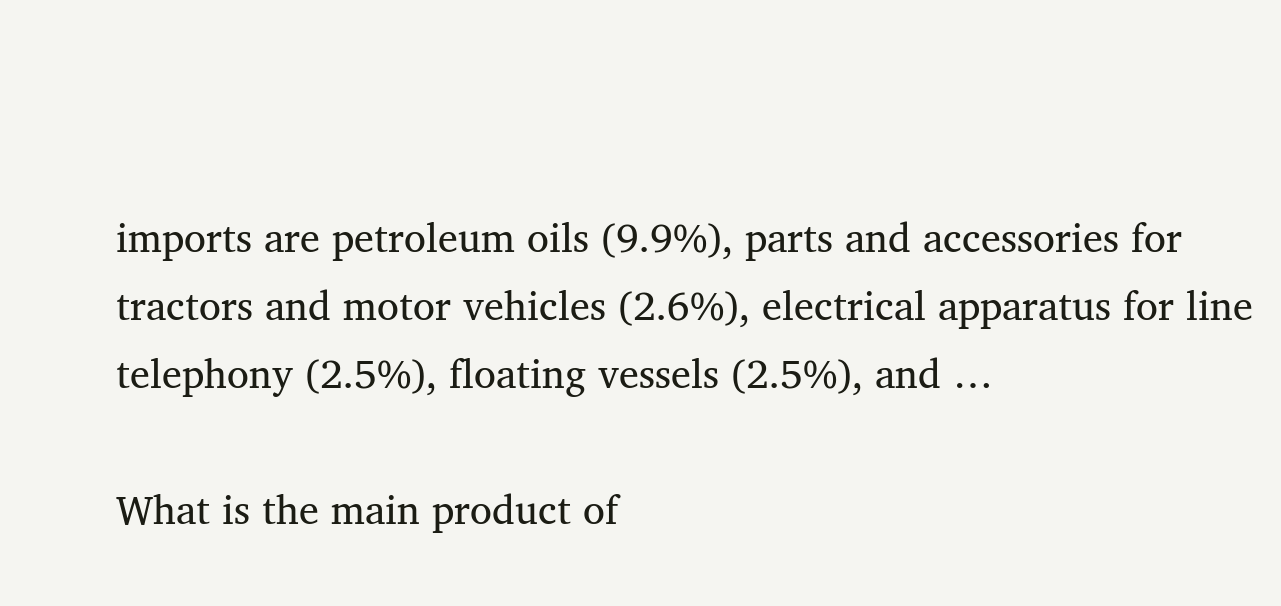imports are petroleum oils (9.9%), parts and accessories for tractors and motor vehicles (2.6%), electrical apparatus for line telephony (2.5%), floating vessels (2.5%), and …

What is the main product of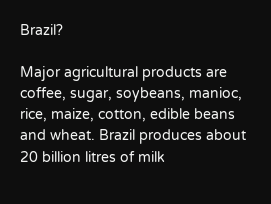Brazil?

Major agricultural products are coffee, sugar, soybeans, manioc, rice, maize, cotton, edible beans and wheat. Brazil produces about 20 billion litres of milk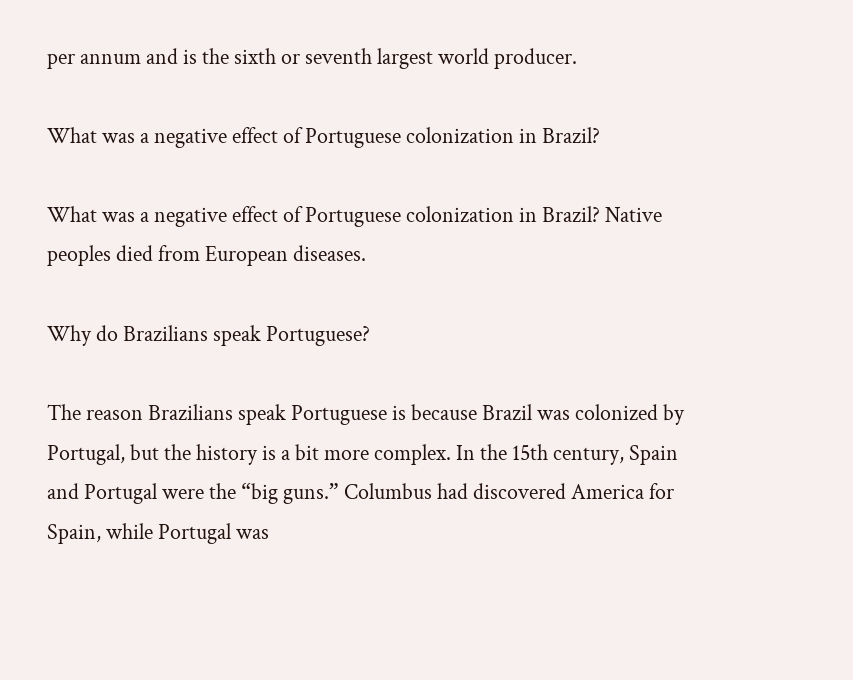per annum and is the sixth or seventh largest world producer.

What was a negative effect of Portuguese colonization in Brazil?

What was a negative effect of Portuguese colonization in Brazil? Native peoples died from European diseases.

Why do Brazilians speak Portuguese?

The reason Brazilians speak Portuguese is because Brazil was colonized by Portugal, but the history is a bit more complex. In the 15th century, Spain and Portugal were the “big guns.” Columbus had discovered America for Spain, while Portugal was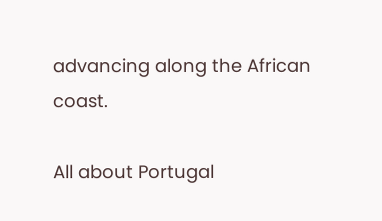advancing along the African coast.

All about Portugal